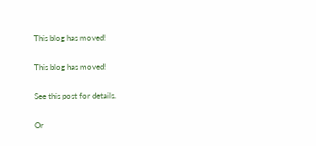This blog has moved!

This blog has moved!

See this post for details.

Or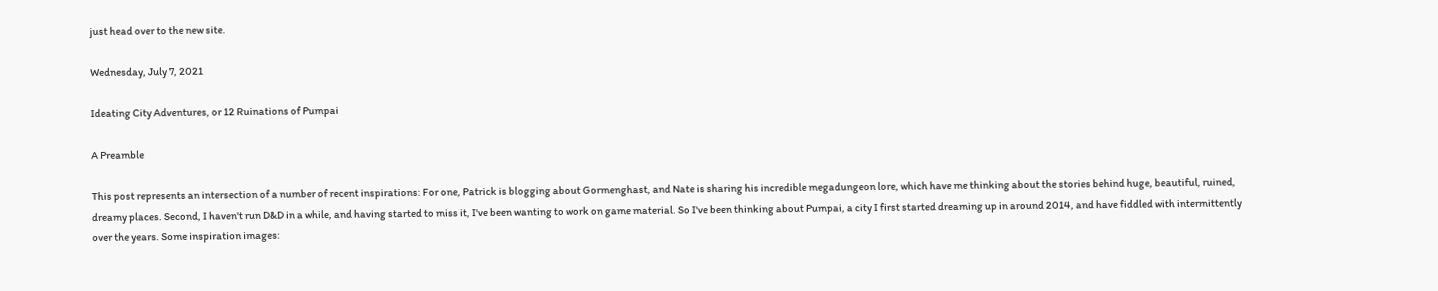just head over to the new site.

Wednesday, July 7, 2021

Ideating City Adventures, or 12 Ruinations of Pumpai

A Preamble

This post represents an intersection of a number of recent inspirations: For one, Patrick is blogging about Gormenghast, and Nate is sharing his incredible megadungeon lore, which have me thinking about the stories behind huge, beautiful, ruined, dreamy places. Second, I haven't run D&D in a while, and having started to miss it, I've been wanting to work on game material. So I've been thinking about Pumpai, a city I first started dreaming up in around 2014, and have fiddled with intermittently over the years. Some inspiration images: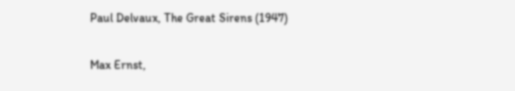Paul Delvaux, The Great Sirens (1947)

Max Ernst,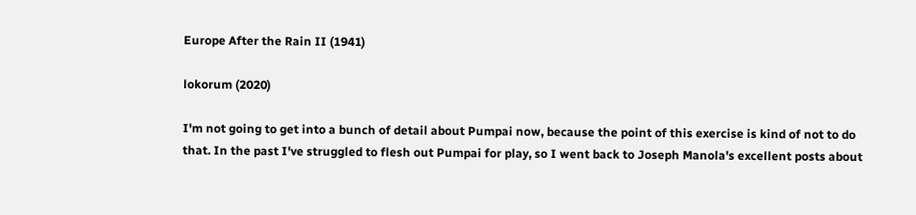Europe After the Rain II (1941)

lokorum (2020)

I'm not going to get into a bunch of detail about Pumpai now, because the point of this exercise is kind of not to do that. In the past I've struggled to flesh out Pumpai for play, so I went back to Joseph Manola's excellent posts about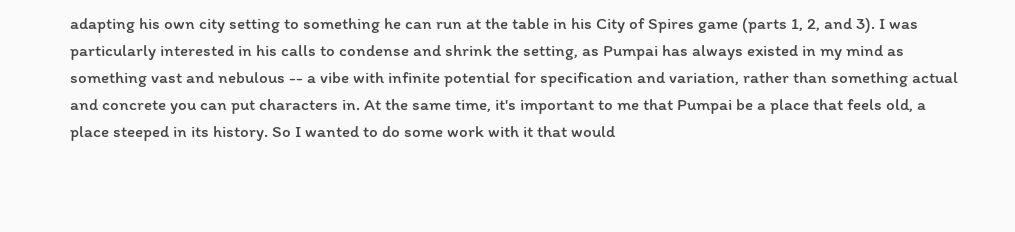adapting his own city setting to something he can run at the table in his City of Spires game (parts 1, 2, and 3). I was particularly interested in his calls to condense and shrink the setting, as Pumpai has always existed in my mind as something vast and nebulous -- a vibe with infinite potential for specification and variation, rather than something actual and concrete you can put characters in. At the same time, it's important to me that Pumpai be a place that feels old, a place steeped in its history. So I wanted to do some work with it that would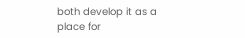both develop it as a place for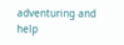adventuring and help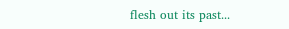flesh out its past...